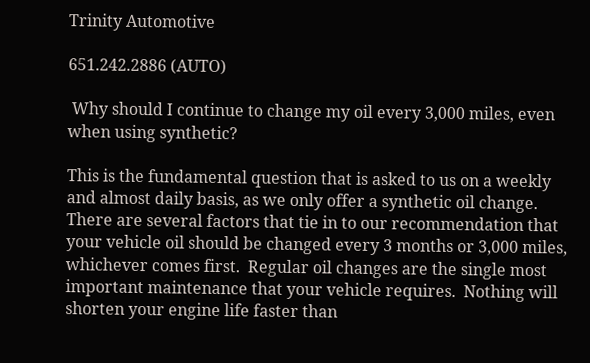Trinity Automotive

651.242.2886 (AUTO)

 Why should I continue to change my oil every 3,000 miles, even when using synthetic?

This is the fundamental question that is asked to us on a weekly and almost daily basis, as we only offer a synthetic oil change.  There are several factors that tie in to our recommendation that your vehicle oil should be changed every 3 months or 3,000 miles, whichever comes first.  Regular oil changes are the single most important maintenance that your vehicle requires.  Nothing will shorten your engine life faster than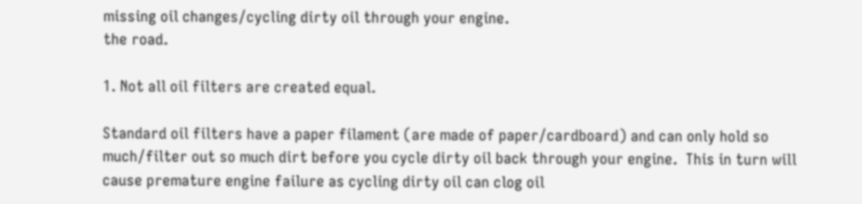missing oil changes/cycling dirty oil through your engine.
the road.

1. Not all oil filters are created equal.

Standard oil filters have a paper filament (are made of paper/cardboard) and can only hold so much/filter out so much dirt before you cycle dirty oil back through your engine.  This in turn will cause premature engine failure as cycling dirty oil can clog oil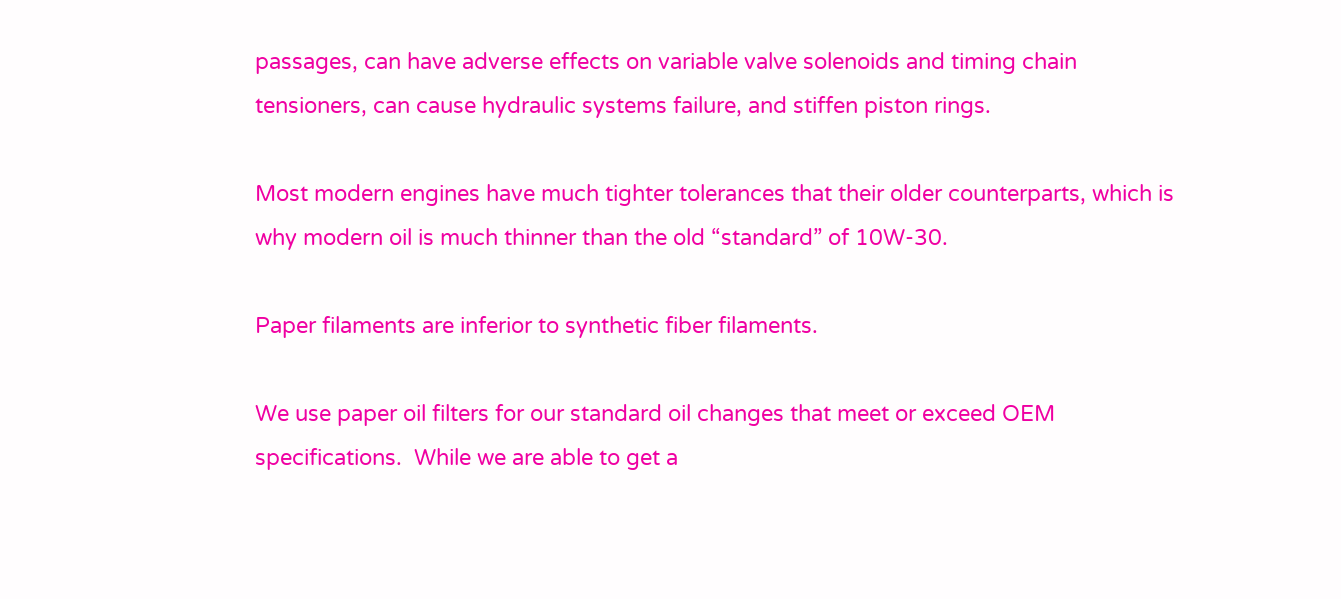passages, can have adverse effects on variable valve solenoids and timing chain tensioners, can cause hydraulic systems failure, and stiffen piston rings.

Most modern engines have much tighter tolerances that their older counterparts, which is why modern oil is much thinner than the old “standard” of 10W-30.

Paper filaments are inferior to synthetic fiber filaments.

We use paper oil filters for our standard oil changes that meet or exceed OEM specifications.  While we are able to get a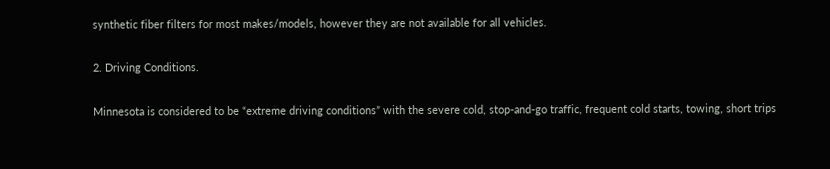synthetic fiber filters for most makes/models, however they are not available for all vehicles.

2. Driving Conditions.

Minnesota is considered to be “extreme driving conditions” with the severe cold, stop-and-go traffic, frequent cold starts, towing, short trips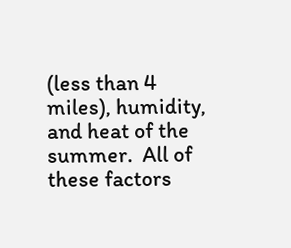(less than 4 miles), humidity, and heat of the summer.  All of these factors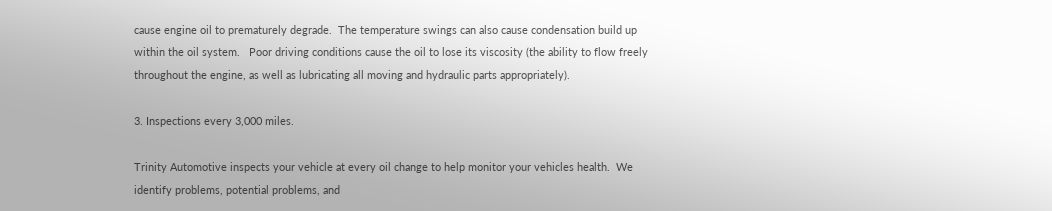cause engine oil to prematurely degrade.  The temperature swings can also cause condensation build up within the oil system.   Poor driving conditions cause the oil to lose its viscosity (the ability to flow freely throughout the engine, as well as lubricating all moving and hydraulic parts appropriately).

3. Inspections every 3,000 miles.

Trinity Automotive inspects your vehicle at every oil change to help monitor your vehicles health.  We identify problems, potential problems, and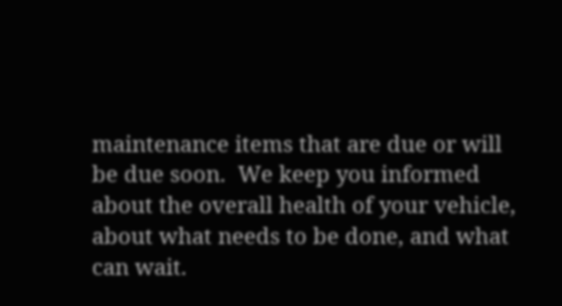maintenance items that are due or will be due soon.  We keep you informed about the overall health of your vehicle, about what needs to be done, and what can wait.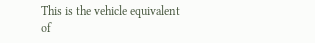This is the vehicle equivalent of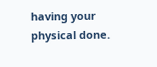having your physical done.